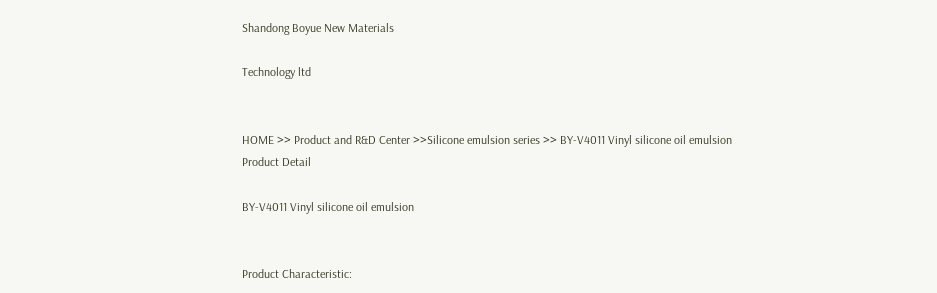Shandong Boyue New Materials

Technology ltd


HOME >> Product and R&D Center >>Silicone emulsion series >> BY-V4011 Vinyl silicone oil emulsion
Product Detail

BY-V4011 Vinyl silicone oil emulsion


Product Characteristic: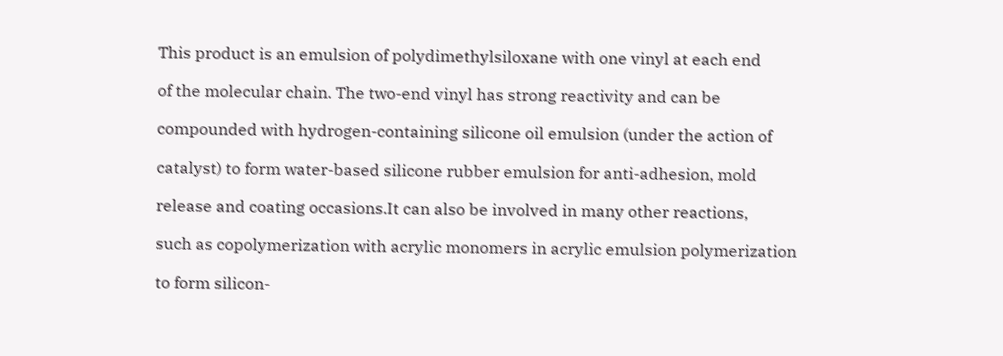This product is an emulsion of polydimethylsiloxane with one vinyl at each end

of the molecular chain. The two-end vinyl has strong reactivity and can be

compounded with hydrogen-containing silicone oil emulsion (under the action of

catalyst) to form water-based silicone rubber emulsion for anti-adhesion, mold

release and coating occasions.It can also be involved in many other reactions,

such as copolymerization with acrylic monomers in acrylic emulsion polymerization

to form silicon-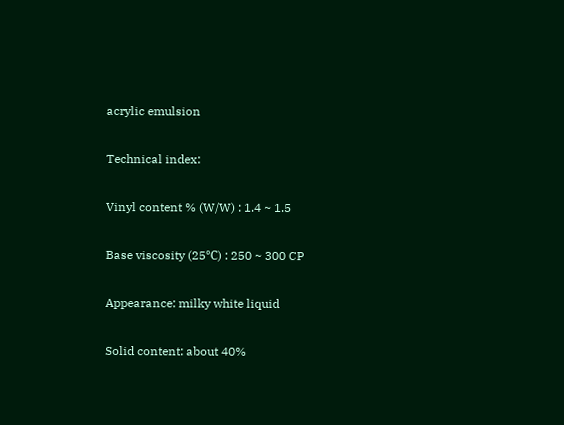acrylic emulsion

Technical index:

Vinyl content % (W/W) : 1.4 ~ 1.5

Base viscosity (25℃) : 250 ~ 300 CP

Appearance: milky white liquid

Solid content: about 40%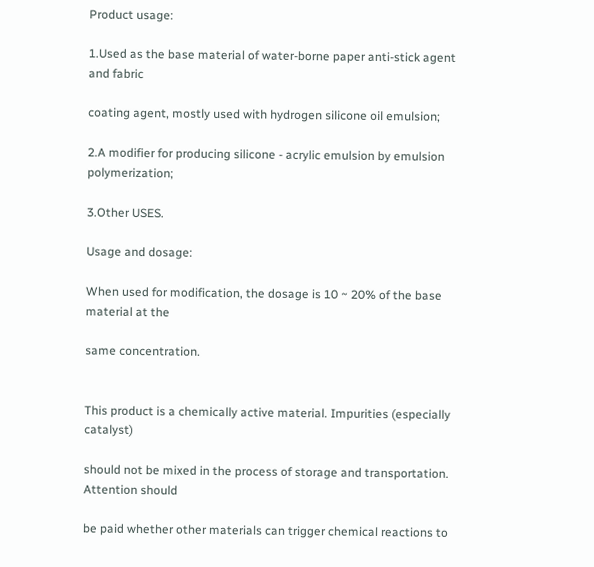Product usage:

1.Used as the base material of water-borne paper anti-stick agent and fabric

coating agent, mostly used with hydrogen silicone oil emulsion;

2.A modifier for producing silicone - acrylic emulsion by emulsion polymerization;

3.Other USES.

Usage and dosage:

When used for modification, the dosage is 10 ~ 20% of the base material at the

same concentration.


This product is a chemically active material. Impurities (especially catalyst)

should not be mixed in the process of storage and transportation. Attention should

be paid whether other materials can trigger chemical reactions to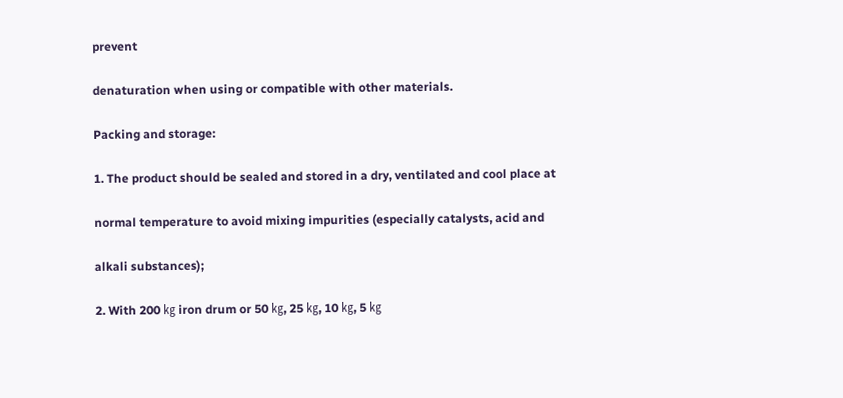prevent

denaturation when using or compatible with other materials.

Packing and storage:

1. The product should be sealed and stored in a dry, ventilated and cool place at

normal temperature to avoid mixing impurities (especially catalysts, acid and

alkali substances);

2. With 200 ㎏ iron drum or 50 ㎏, 25 ㎏, 10 ㎏, 5 ㎏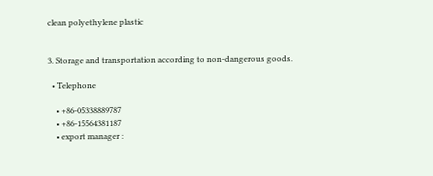clean polyethylene plastic


3. Storage and transportation according to non-dangerous goods.

  • Telephone

    • +86-05338889787
    • +86-15564381187
    • export manager :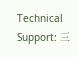Technical Support: 三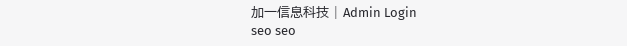加一信息科技 | Admin Login
seo seo